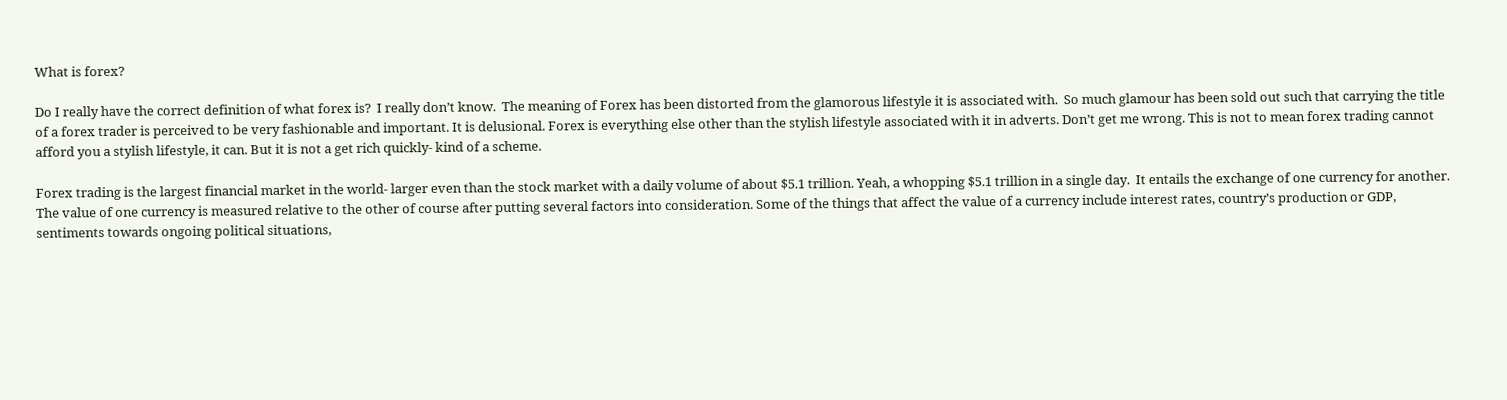What is forex?

Do I really have the correct definition of what forex is?  I really don’t know.  The meaning of Forex has been distorted from the glamorous lifestyle it is associated with.  So much glamour has been sold out such that carrying the title of a forex trader is perceived to be very fashionable and important. It is delusional. Forex is everything else other than the stylish lifestyle associated with it in adverts. Don’t get me wrong. This is not to mean forex trading cannot afford you a stylish lifestyle, it can. But it is not a get rich quickly- kind of a scheme.

Forex trading is the largest financial market in the world- larger even than the stock market with a daily volume of about $5.1 trillion. Yeah, a whopping $5.1 trillion in a single day.  It entails the exchange of one currency for another. The value of one currency is measured relative to the other of course after putting several factors into consideration. Some of the things that affect the value of a currency include interest rates, country’s production or GDP, sentiments towards ongoing political situations,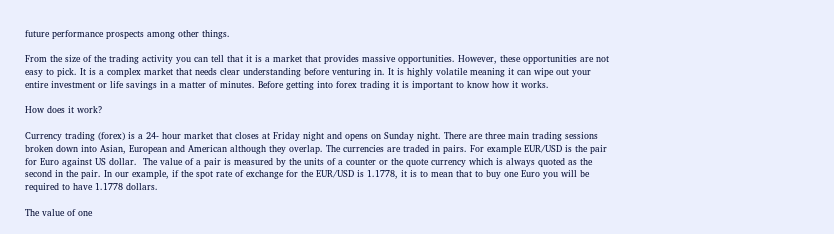future performance prospects among other things.

From the size of the trading activity you can tell that it is a market that provides massive opportunities. However, these opportunities are not easy to pick. It is a complex market that needs clear understanding before venturing in. It is highly volatile meaning it can wipe out your entire investment or life savings in a matter of minutes. Before getting into forex trading it is important to know how it works.

How does it work?

Currency trading (forex) is a 24- hour market that closes at Friday night and opens on Sunday night. There are three main trading sessions broken down into Asian, European and American although they overlap. The currencies are traded in pairs. For example EUR/USD is the pair for Euro against US dollar.  The value of a pair is measured by the units of a counter or the quote currency which is always quoted as the second in the pair. In our example, if the spot rate of exchange for the EUR/USD is 1.1778, it is to mean that to buy one Euro you will be required to have 1.1778 dollars.

The value of one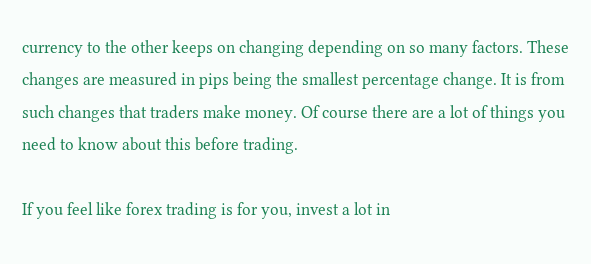currency to the other keeps on changing depending on so many factors. These changes are measured in pips being the smallest percentage change. It is from such changes that traders make money. Of course there are a lot of things you need to know about this before trading.

If you feel like forex trading is for you, invest a lot in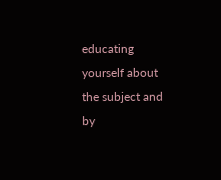educating yourself about the subject and by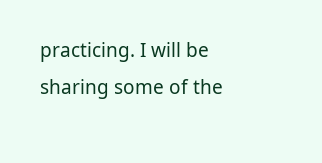practicing. I will be sharing some of the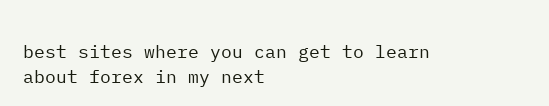best sites where you can get to learn about forex in my next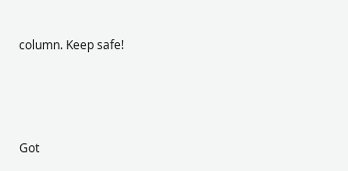column. Keep safe!



Got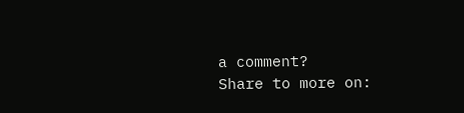a comment?
Share to more on: